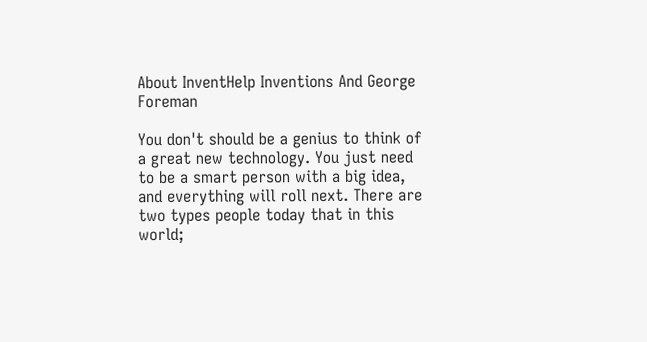About InventHelp Inventions And George Foreman

You don't should be a genius to think of a great new technology. You just need to be a smart person with a big idea, and everything will roll next. There are two types people today that in this world;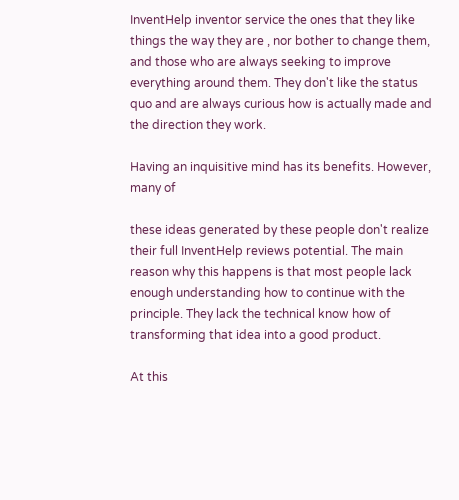InventHelp inventor service the ones that they like things the way they are , nor bother to change them, and those who are always seeking to improve everything around them. They don't like the status quo and are always curious how is actually made and the direction they work.

Having an inquisitive mind has its benefits. However, many of

these ideas generated by these people don't realize their full InventHelp reviews potential. The main reason why this happens is that most people lack enough understanding how to continue with the principle. They lack the technical know how of transforming that idea into a good product.

At this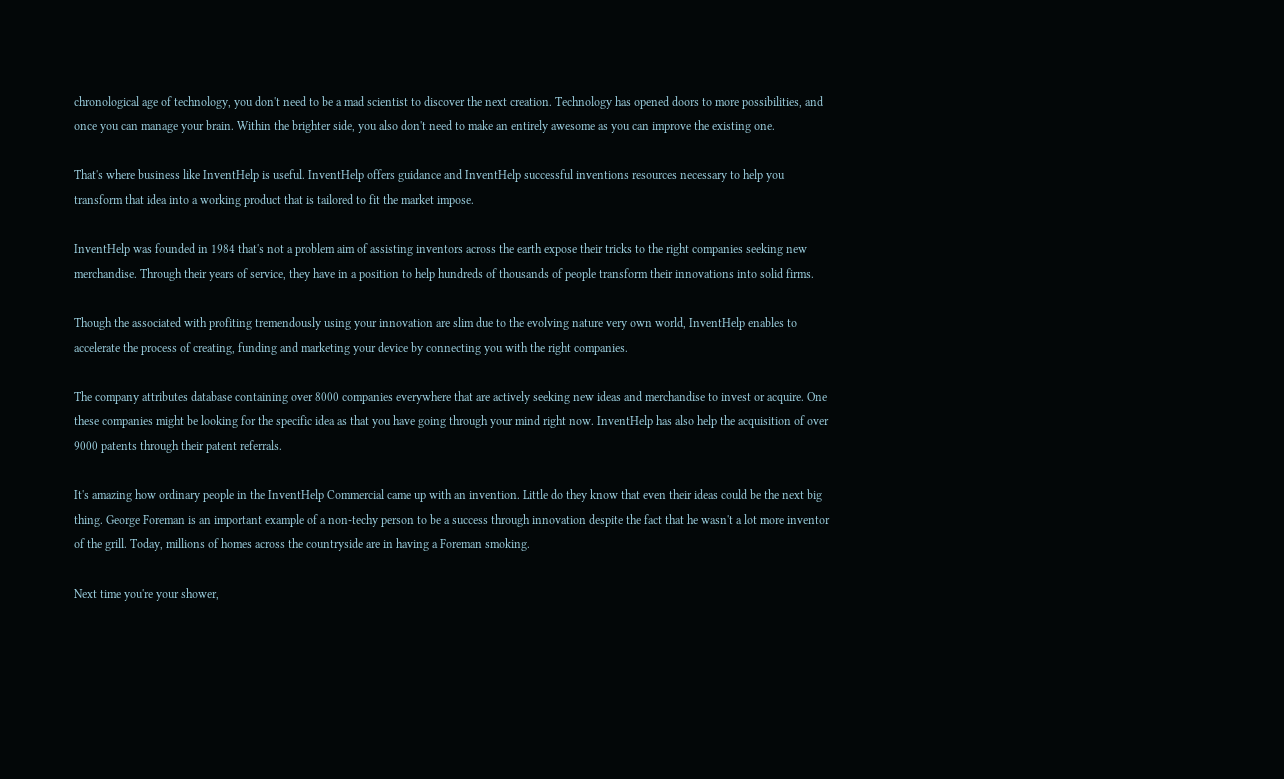chronological age of technology, you don't need to be a mad scientist to discover the next creation. Technology has opened doors to more possibilities, and once you can manage your brain. Within the brighter side, you also don't need to make an entirely awesome as you can improve the existing one.

That's where business like InventHelp is useful. InventHelp offers guidance and InventHelp successful inventions resources necessary to help you transform that idea into a working product that is tailored to fit the market impose.

InventHelp was founded in 1984 that's not a problem aim of assisting inventors across the earth expose their tricks to the right companies seeking new merchandise. Through their years of service, they have in a position to help hundreds of thousands of people transform their innovations into solid firms.

Though the associated with profiting tremendously using your innovation are slim due to the evolving nature very own world, InventHelp enables to accelerate the process of creating, funding and marketing your device by connecting you with the right companies.

The company attributes database containing over 8000 companies everywhere that are actively seeking new ideas and merchandise to invest or acquire. One these companies might be looking for the specific idea as that you have going through your mind right now. InventHelp has also help the acquisition of over 9000 patents through their patent referrals.

It's amazing how ordinary people in the InventHelp Commercial came up with an invention. Little do they know that even their ideas could be the next big thing. George Foreman is an important example of a non-techy person to be a success through innovation despite the fact that he wasn't a lot more inventor of the grill. Today, millions of homes across the countryside are in having a Foreman smoking.

Next time you're your shower,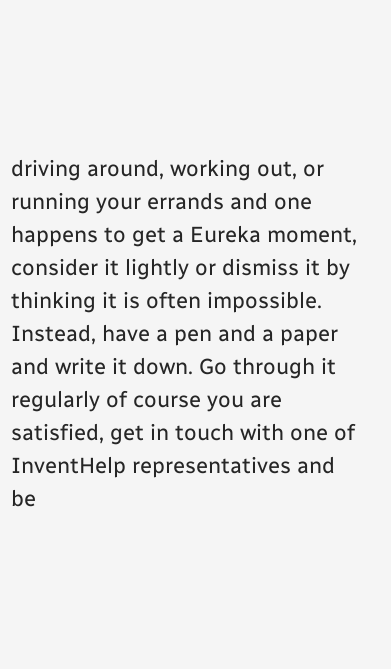driving around, working out, or running your errands and one happens to get a Eureka moment, consider it lightly or dismiss it by thinking it is often impossible. Instead, have a pen and a paper and write it down. Go through it regularly of course you are satisfied, get in touch with one of InventHelp representatives and be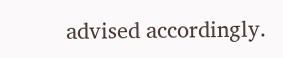advised accordingly.